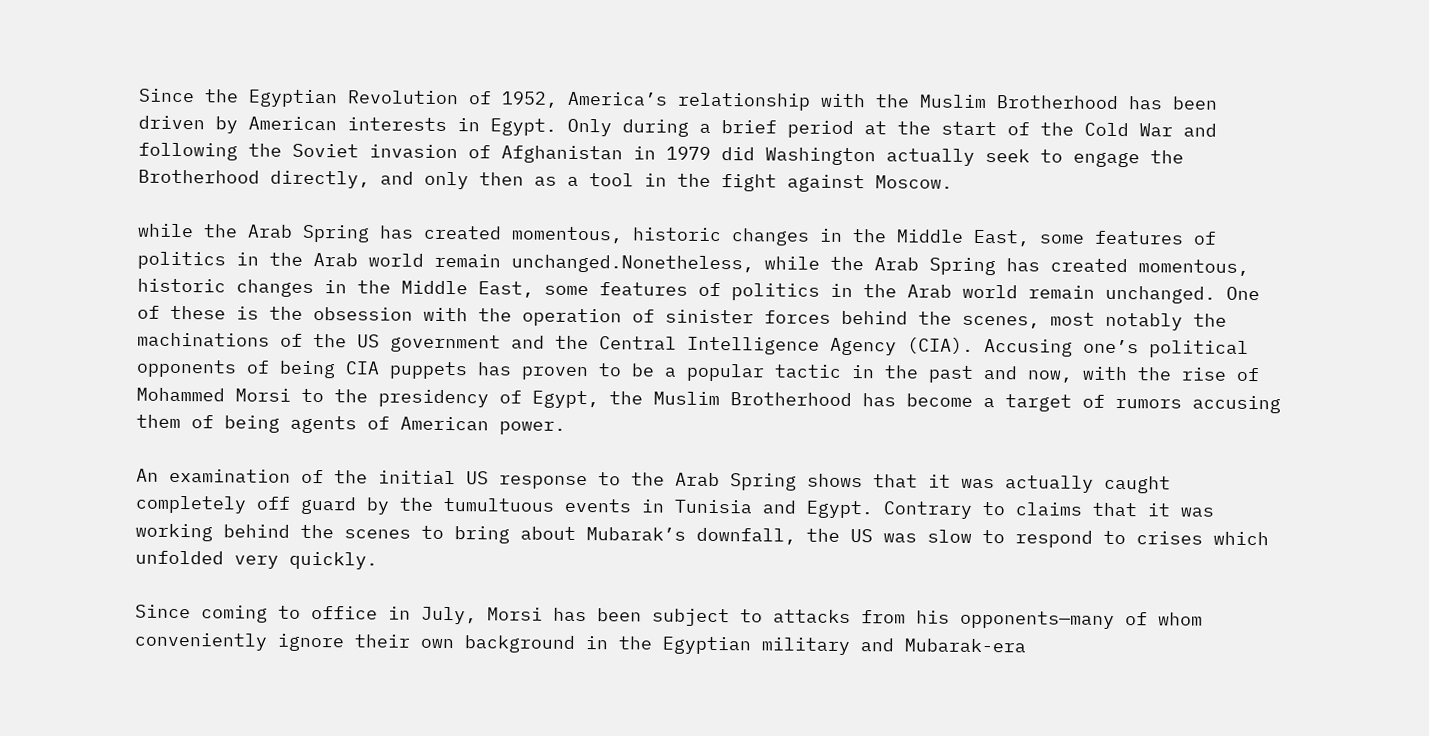Since the Egyptian Revolution of 1952, America’s relationship with the Muslim Brotherhood has been driven by American interests in Egypt. Only during a brief period at the start of the Cold War and following the Soviet invasion of Afghanistan in 1979 did Washington actually seek to engage the Brotherhood directly, and only then as a tool in the fight against Moscow.

while the Arab Spring has created momentous, historic changes in the Middle East, some features of politics in the Arab world remain unchanged.Nonetheless, while the Arab Spring has created momentous, historic changes in the Middle East, some features of politics in the Arab world remain unchanged. One of these is the obsession with the operation of sinister forces behind the scenes, most notably the machinations of the US government and the Central Intelligence Agency (CIA). Accusing one’s political opponents of being CIA puppets has proven to be a popular tactic in the past and now, with the rise of Mohammed Morsi to the presidency of Egypt, the Muslim Brotherhood has become a target of rumors accusing them of being agents of American power.

An examination of the initial US response to the Arab Spring shows that it was actually caught completely off guard by the tumultuous events in Tunisia and Egypt. Contrary to claims that it was working behind the scenes to bring about Mubarak’s downfall, the US was slow to respond to crises which unfolded very quickly.

Since coming to office in July, Morsi has been subject to attacks from his opponents—many of whom conveniently ignore their own background in the Egyptian military and Mubarak-era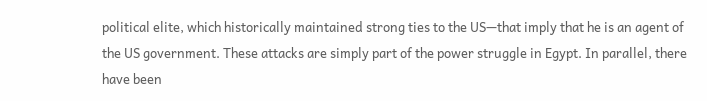political elite, which historically maintained strong ties to the US—that imply that he is an agent of the US government. These attacks are simply part of the power struggle in Egypt. In parallel, there have been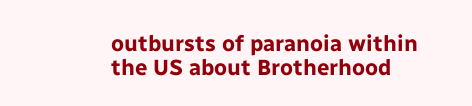outbursts of paranoia within the US about Brotherhood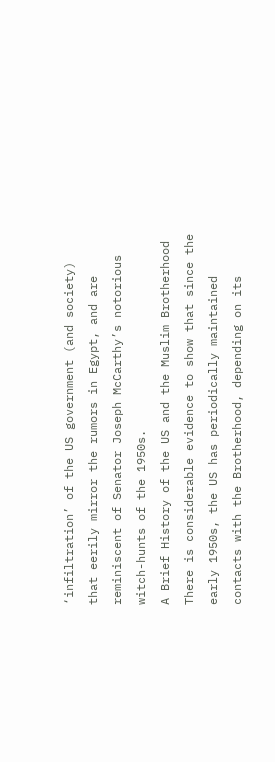‘infiltration’ of the US government (and society) that eerily mirror the rumors in Egypt, and are reminiscent of Senator Joseph McCarthy’s notorious witch-hunts of the 1950s.
A Brief History of the US and the Muslim Brotherhood
There is considerable evidence to show that since the early 1950s, the US has periodically maintained contacts with the Brotherhood, depending on its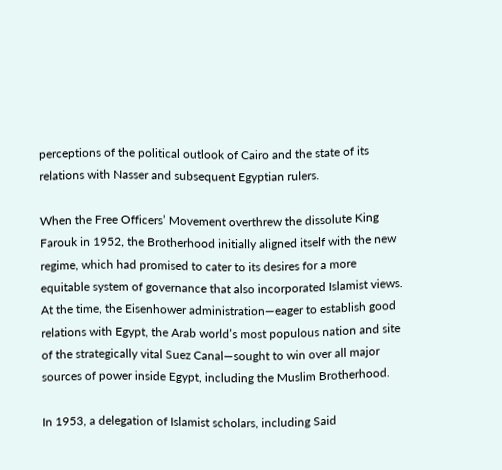perceptions of the political outlook of Cairo and the state of its relations with Nasser and subsequent Egyptian rulers.

When the Free Officers’ Movement overthrew the dissolute King Farouk in 1952, the Brotherhood initially aligned itself with the new regime, which had promised to cater to its desires for a more equitable system of governance that also incorporated Islamist views. At the time, the Eisenhower administration—eager to establish good relations with Egypt, the Arab world’s most populous nation and site of the strategically vital Suez Canal—sought to win over all major sources of power inside Egypt, including the Muslim Brotherhood.

In 1953, a delegation of Islamist scholars, including Said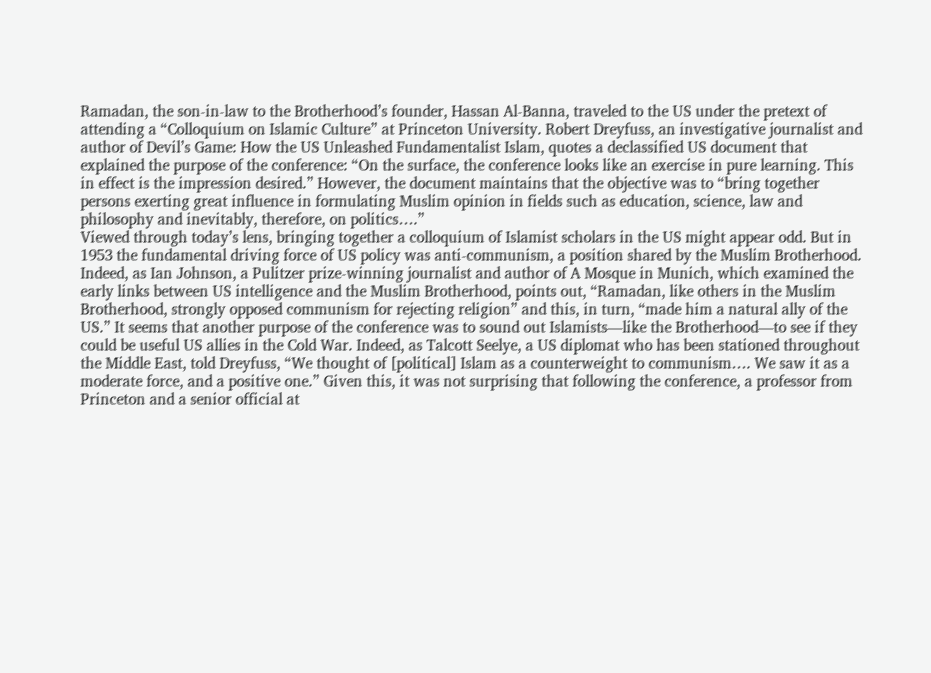Ramadan, the son-in-law to the Brotherhood’s founder, Hassan Al-Banna, traveled to the US under the pretext of attending a “Colloquium on Islamic Culture” at Princeton University. Robert Dreyfuss, an investigative journalist and author of Devil’s Game: How the US Unleashed Fundamentalist Islam, quotes a declassified US document that explained the purpose of the conference: “On the surface, the conference looks like an exercise in pure learning. This in effect is the impression desired.” However, the document maintains that the objective was to “bring together persons exerting great influence in formulating Muslim opinion in fields such as education, science, law and philosophy and inevitably, therefore, on politics….”
Viewed through today’s lens, bringing together a colloquium of Islamist scholars in the US might appear odd. But in 1953 the fundamental driving force of US policy was anti-communism, a position shared by the Muslim Brotherhood. Indeed, as Ian Johnson, a Pulitzer prize-winning journalist and author of A Mosque in Munich, which examined the early links between US intelligence and the Muslim Brotherhood, points out, “Ramadan, like others in the Muslim Brotherhood, strongly opposed communism for rejecting religion” and this, in turn, “made him a natural ally of the US.” It seems that another purpose of the conference was to sound out Islamists—like the Brotherhood—to see if they could be useful US allies in the Cold War. Indeed, as Talcott Seelye, a US diplomat who has been stationed throughout the Middle East, told Dreyfuss, “We thought of [political] Islam as a counterweight to communism…. We saw it as a moderate force, and a positive one.” Given this, it was not surprising that following the conference, a professor from Princeton and a senior official at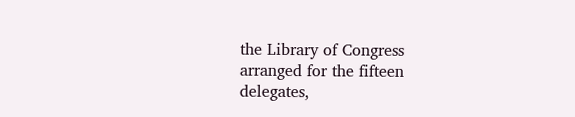the Library of Congress arranged for the fifteen delegates,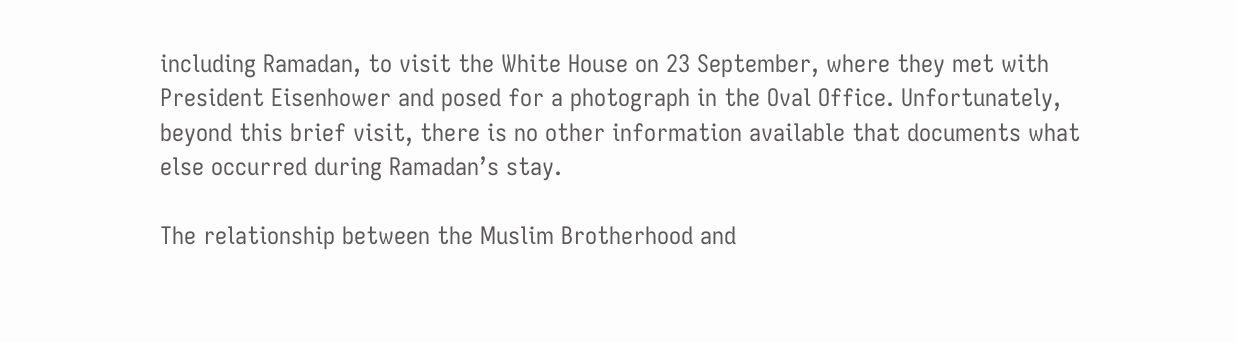including Ramadan, to visit the White House on 23 September, where they met with President Eisenhower and posed for a photograph in the Oval Office. Unfortunately, beyond this brief visit, there is no other information available that documents what else occurred during Ramadan’s stay.

The relationship between the Muslim Brotherhood and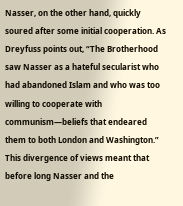Nasser, on the other hand, quickly soured after some initial cooperation. As Dreyfuss points out, “The Brotherhood saw Nasser as a hateful secularist who had abandoned Islam and who was too willing to cooperate with communism—beliefs that endeared them to both London and Washington.” This divergence of views meant that before long Nasser and the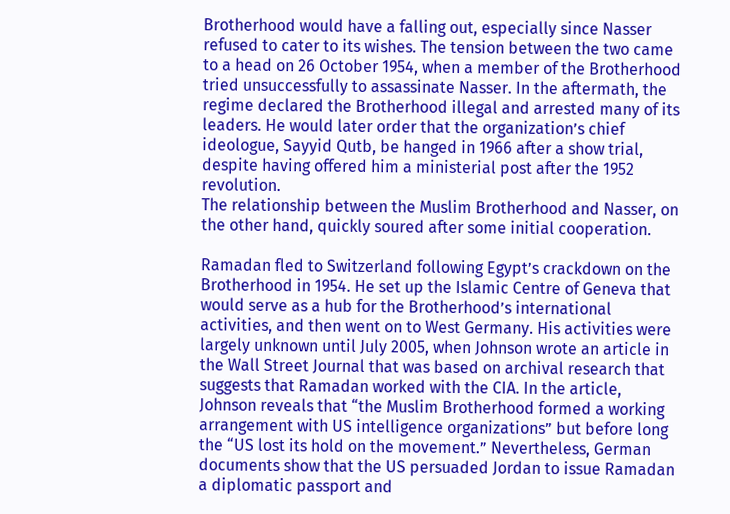Brotherhood would have a falling out, especially since Nasser refused to cater to its wishes. The tension between the two came to a head on 26 October 1954, when a member of the Brotherhood tried unsuccessfully to assassinate Nasser. In the aftermath, the regime declared the Brotherhood illegal and arrested many of its leaders. He would later order that the organization’s chief ideologue, Sayyid Qutb, be hanged in 1966 after a show trial, despite having offered him a ministerial post after the 1952 revolution.
The relationship between the Muslim Brotherhood and Nasser, on the other hand, quickly soured after some initial cooperation.

Ramadan fled to Switzerland following Egypt’s crackdown on the Brotherhood in 1954. He set up the Islamic Centre of Geneva that would serve as a hub for the Brotherhood’s international activities, and then went on to West Germany. His activities were largely unknown until July 2005, when Johnson wrote an article in the Wall Street Journal that was based on archival research that suggests that Ramadan worked with the CIA. In the article, Johnson reveals that “the Muslim Brotherhood formed a working arrangement with US intelligence organizations” but before long the “US lost its hold on the movement.” Nevertheless, German documents show that the US persuaded Jordan to issue Ramadan a diplomatic passport and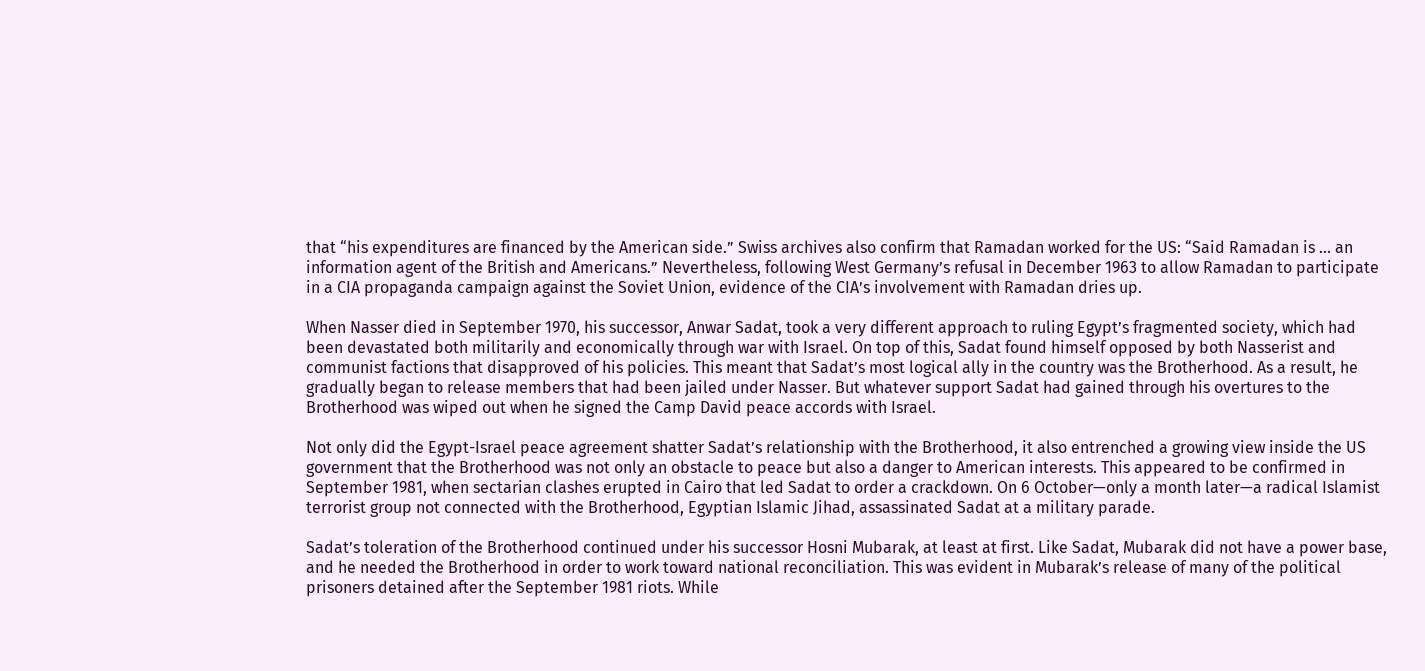that “his expenditures are financed by the American side.” Swiss archives also confirm that Ramadan worked for the US: “Said Ramadan is … an information agent of the British and Americans.” Nevertheless, following West Germany’s refusal in December 1963 to allow Ramadan to participate in a CIA propaganda campaign against the Soviet Union, evidence of the CIA’s involvement with Ramadan dries up.

When Nasser died in September 1970, his successor, Anwar Sadat, took a very different approach to ruling Egypt’s fragmented society, which had been devastated both militarily and economically through war with Israel. On top of this, Sadat found himself opposed by both Nasserist and communist factions that disapproved of his policies. This meant that Sadat’s most logical ally in the country was the Brotherhood. As a result, he gradually began to release members that had been jailed under Nasser. But whatever support Sadat had gained through his overtures to the Brotherhood was wiped out when he signed the Camp David peace accords with Israel.

Not only did the Egypt-Israel peace agreement shatter Sadat’s relationship with the Brotherhood, it also entrenched a growing view inside the US government that the Brotherhood was not only an obstacle to peace but also a danger to American interests. This appeared to be confirmed in September 1981, when sectarian clashes erupted in Cairo that led Sadat to order a crackdown. On 6 October—only a month later—a radical Islamist terrorist group not connected with the Brotherhood, Egyptian Islamic Jihad, assassinated Sadat at a military parade.

Sadat’s toleration of the Brotherhood continued under his successor Hosni Mubarak, at least at first. Like Sadat, Mubarak did not have a power base, and he needed the Brotherhood in order to work toward national reconciliation. This was evident in Mubarak’s release of many of the political prisoners detained after the September 1981 riots. While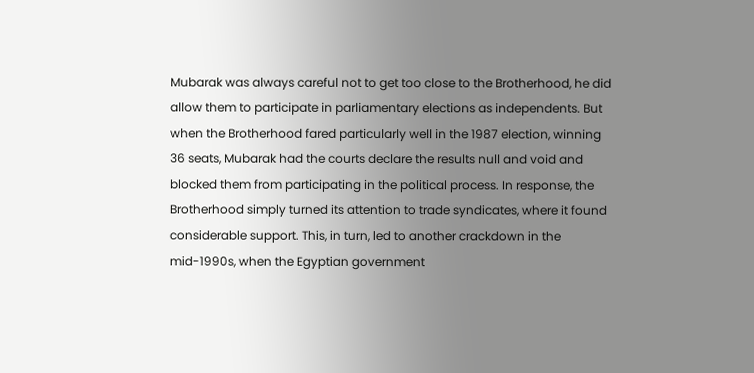Mubarak was always careful not to get too close to the Brotherhood, he did allow them to participate in parliamentary elections as independents. But when the Brotherhood fared particularly well in the 1987 election, winning 36 seats, Mubarak had the courts declare the results null and void and blocked them from participating in the political process. In response, the Brotherhood simply turned its attention to trade syndicates, where it found considerable support. This, in turn, led to another crackdown in the mid-1990s, when the Egyptian government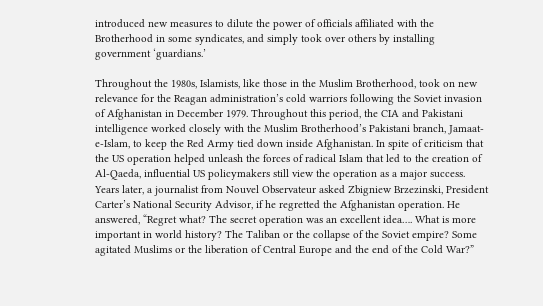introduced new measures to dilute the power of officials affiliated with the Brotherhood in some syndicates, and simply took over others by installing government ‘guardians.’

Throughout the 1980s, Islamists, like those in the Muslim Brotherhood, took on new relevance for the Reagan administration’s cold warriors following the Soviet invasion of Afghanistan in December 1979. Throughout this period, the CIA and Pakistani intelligence worked closely with the Muslim Brotherhood’s Pakistani branch, Jamaat-e-Islam, to keep the Red Army tied down inside Afghanistan. In spite of criticism that the US operation helped unleash the forces of radical Islam that led to the creation of Al-Qaeda, influential US policymakers still view the operation as a major success. Years later, a journalist from Nouvel Observateur asked Zbigniew Brzezinski, President Carter’s National Security Advisor, if he regretted the Afghanistan operation. He answered, “Regret what? The secret operation was an excellent idea…. What is more important in world history? The Taliban or the collapse of the Soviet empire? Some agitated Muslims or the liberation of Central Europe and the end of the Cold War?”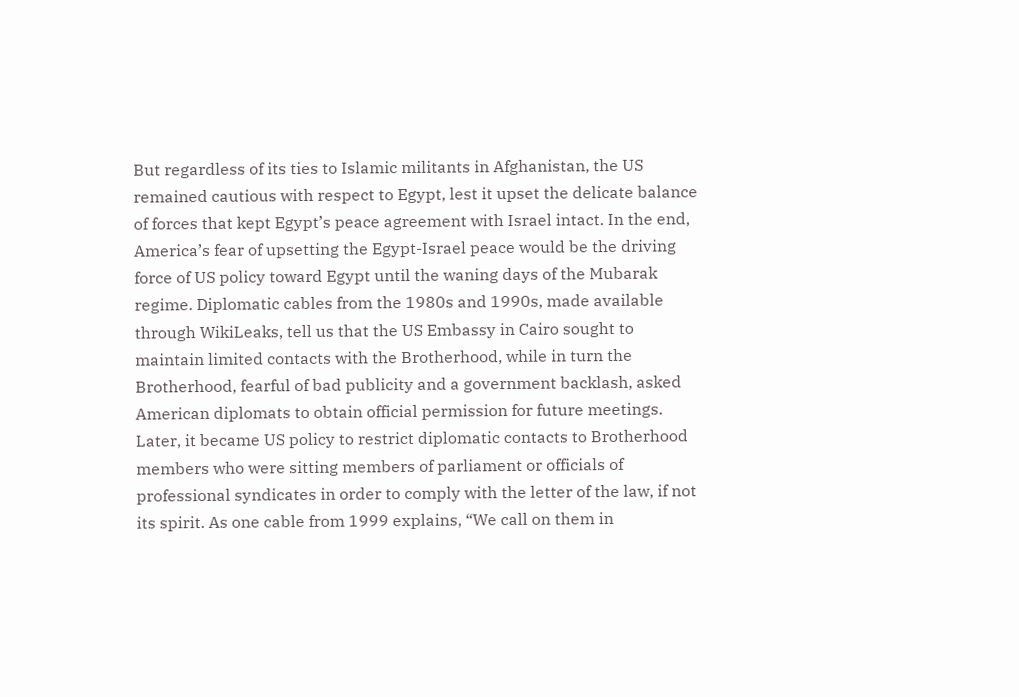But regardless of its ties to Islamic militants in Afghanistan, the US remained cautious with respect to Egypt, lest it upset the delicate balance of forces that kept Egypt’s peace agreement with Israel intact. In the end, America’s fear of upsetting the Egypt-Israel peace would be the driving force of US policy toward Egypt until the waning days of the Mubarak regime. Diplomatic cables from the 1980s and 1990s, made available through WikiLeaks, tell us that the US Embassy in Cairo sought to maintain limited contacts with the Brotherhood, while in turn the Brotherhood, fearful of bad publicity and a government backlash, asked American diplomats to obtain official permission for future meetings. Later, it became US policy to restrict diplomatic contacts to Brotherhood members who were sitting members of parliament or officials of professional syndicates in order to comply with the letter of the law, if not its spirit. As one cable from 1999 explains, “We call on them in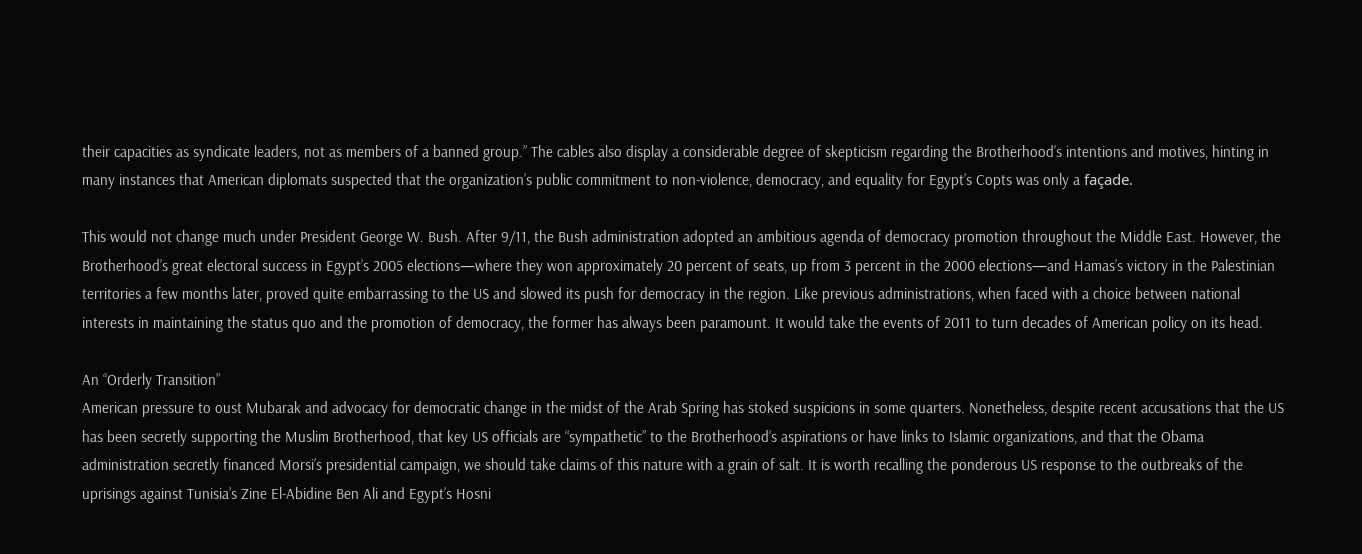their capacities as syndicate leaders, not as members of a banned group.” The cables also display a considerable degree of skepticism regarding the Brotherhood’s intentions and motives, hinting in many instances that American diplomats suspected that the organization’s public commitment to non-violence, democracy, and equality for Egypt’s Copts was only a façade.

This would not change much under President George W. Bush. After 9/11, the Bush administration adopted an ambitious agenda of democracy promotion throughout the Middle East. However, the Brotherhood’s great electoral success in Egypt’s 2005 elections—where they won approximately 20 percent of seats, up from 3 percent in the 2000 elections—and Hamas’s victory in the Palestinian territories a few months later, proved quite embarrassing to the US and slowed its push for democracy in the region. Like previous administrations, when faced with a choice between national interests in maintaining the status quo and the promotion of democracy, the former has always been paramount. It would take the events of 2011 to turn decades of American policy on its head.

An “Orderly Transition”
American pressure to oust Mubarak and advocacy for democratic change in the midst of the Arab Spring has stoked suspicions in some quarters. Nonetheless, despite recent accusations that the US has been secretly supporting the Muslim Brotherhood, that key US officials are “sympathetic” to the Brotherhood’s aspirations or have links to Islamic organizations, and that the Obama administration secretly financed Morsi’s presidential campaign, we should take claims of this nature with a grain of salt. It is worth recalling the ponderous US response to the outbreaks of the uprisings against Tunisia’s Zine El-Abidine Ben Ali and Egypt’s Hosni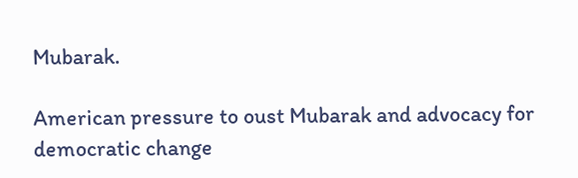Mubarak.

American pressure to oust Mubarak and advocacy for democratic change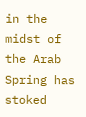in the midst of the Arab Spring has stoked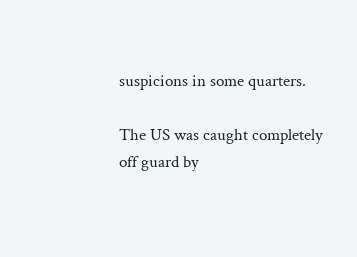suspicions in some quarters.

The US was caught completely off guard by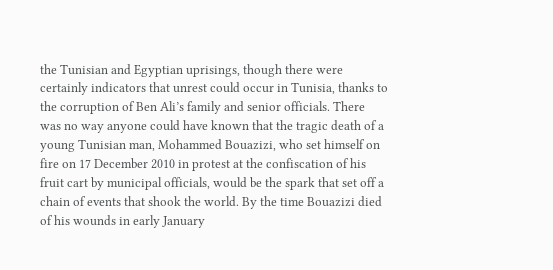the Tunisian and Egyptian uprisings, though there were certainly indicators that unrest could occur in Tunisia, thanks to the corruption of Ben Ali’s family and senior officials. There was no way anyone could have known that the tragic death of a young Tunisian man, Mohammed Bouazizi, who set himself on fire on 17 December 2010 in protest at the confiscation of his fruit cart by municipal officials, would be the spark that set off a chain of events that shook the world. By the time Bouazizi died of his wounds in early January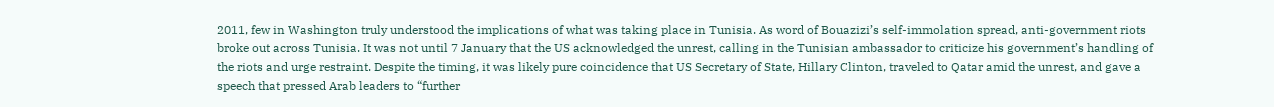2011, few in Washington truly understood the implications of what was taking place in Tunisia. As word of Bouazizi’s self-immolation spread, anti-government riots broke out across Tunisia. It was not until 7 January that the US acknowledged the unrest, calling in the Tunisian ambassador to criticize his government’s handling of the riots and urge restraint. Despite the timing, it was likely pure coincidence that US Secretary of State, Hillary Clinton, traveled to Qatar amid the unrest, and gave a speech that pressed Arab leaders to “further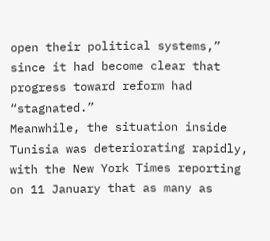open their political systems,” since it had become clear that progress toward reform had “stagnated.”
Meanwhile, the situation inside Tunisia was deteriorating rapidly, with the New York Times reporting on 11 January that as many as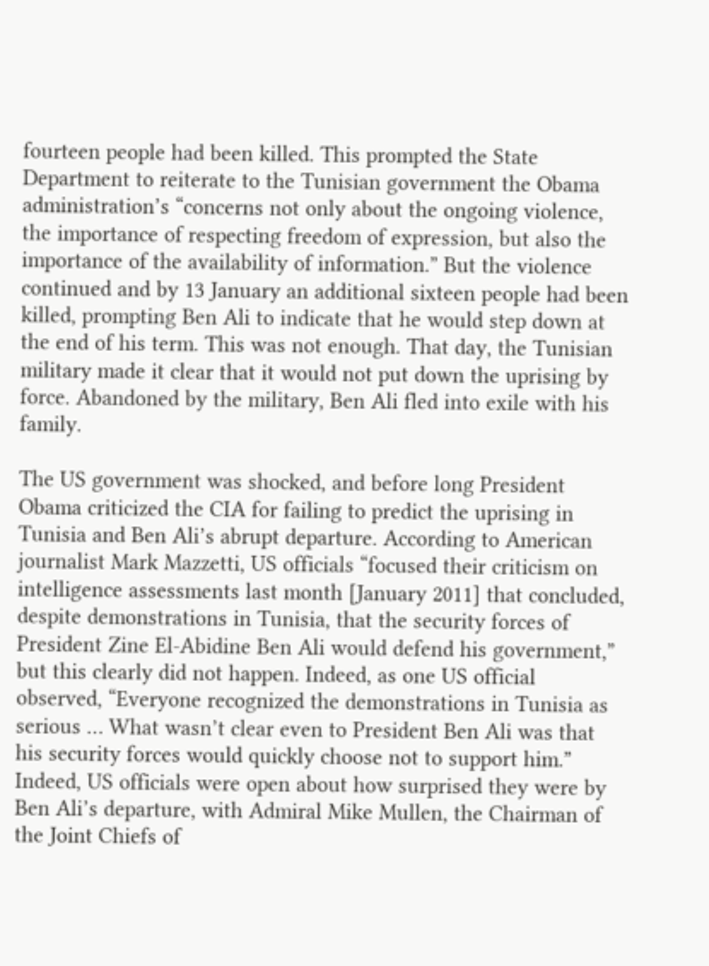fourteen people had been killed. This prompted the State Department to reiterate to the Tunisian government the Obama administration’s “concerns not only about the ongoing violence, the importance of respecting freedom of expression, but also the importance of the availability of information.” But the violence continued and by 13 January an additional sixteen people had been killed, prompting Ben Ali to indicate that he would step down at the end of his term. This was not enough. That day, the Tunisian military made it clear that it would not put down the uprising by force. Abandoned by the military, Ben Ali fled into exile with his family.

The US government was shocked, and before long President Obama criticized the CIA for failing to predict the uprising in Tunisia and Ben Ali’s abrupt departure. According to American journalist Mark Mazzetti, US officials “focused their criticism on intelligence assessments last month [January 2011] that concluded, despite demonstrations in Tunisia, that the security forces of President Zine El-Abidine Ben Ali would defend his government,” but this clearly did not happen. Indeed, as one US official observed, “Everyone recognized the demonstrations in Tunisia as serious … What wasn’t clear even to President Ben Ali was that his security forces would quickly choose not to support him.” Indeed, US officials were open about how surprised they were by Ben Ali’s departure, with Admiral Mike Mullen, the Chairman of the Joint Chiefs of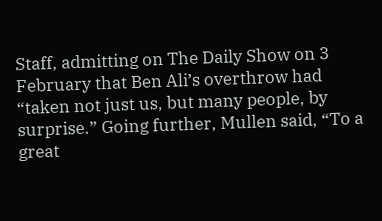Staff, admitting on The Daily Show on 3 February that Ben Ali’s overthrow had “taken not just us, but many people, by surprise.” Going further, Mullen said, “To a great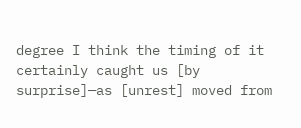degree I think the timing of it certainly caught us [by surprise]—as [unrest] moved from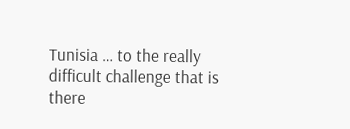Tunisia … to the really difficult challenge that is there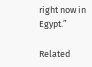right now in Egypt.”

Related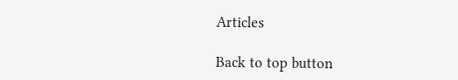Articles

Back to top button